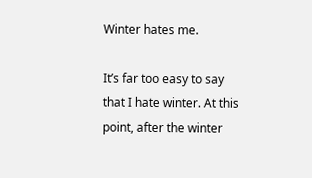Winter hates me.

It’s far too easy to say that I hate winter. At this point, after the winter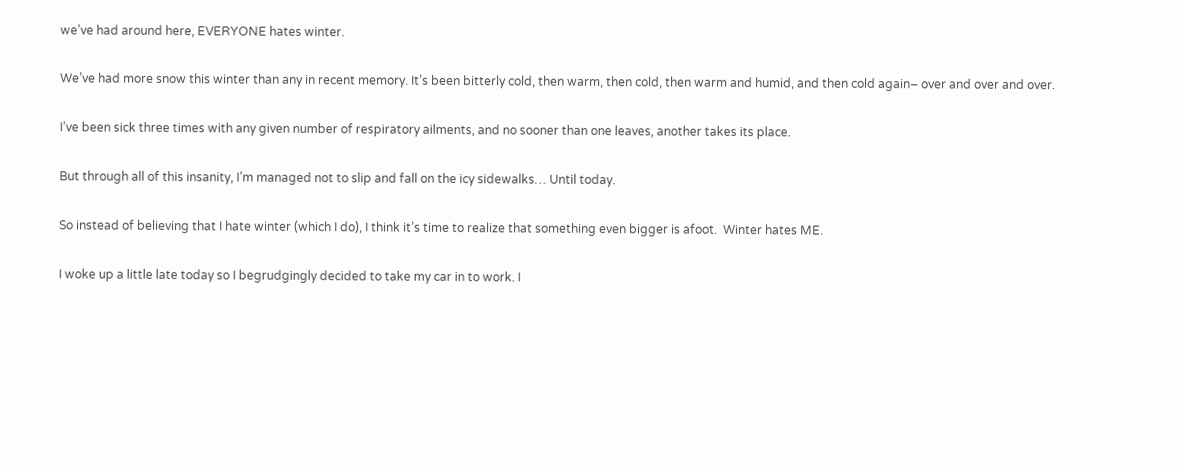we’ve had around here, EVERYONE hates winter.

We’ve had more snow this winter than any in recent memory. It’s been bitterly cold, then warm, then cold, then warm and humid, and then cold again– over and over and over.

I’ve been sick three times with any given number of respiratory ailments, and no sooner than one leaves, another takes its place.

But through all of this insanity, I’m managed not to slip and fall on the icy sidewalks… Until today.

So instead of believing that I hate winter (which I do), I think it’s time to realize that something even bigger is afoot.  Winter hates ME.

I woke up a little late today so I begrudgingly decided to take my car in to work. I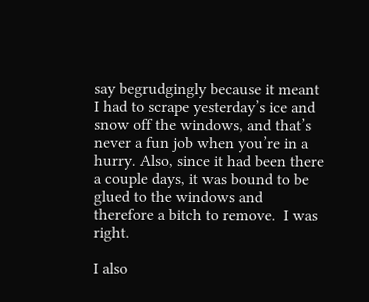say begrudgingly because it meant I had to scrape yesterday’s ice and snow off the windows, and that’s never a fun job when you’re in a hurry. Also, since it had been there a couple days, it was bound to be glued to the windows and therefore a bitch to remove.  I was right.

I also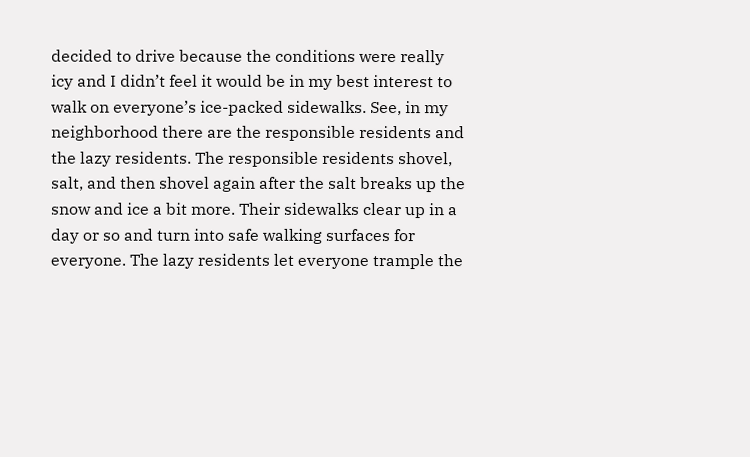decided to drive because the conditions were really icy and I didn’t feel it would be in my best interest to walk on everyone’s ice-packed sidewalks. See, in my neighborhood there are the responsible residents and the lazy residents. The responsible residents shovel, salt, and then shovel again after the salt breaks up the snow and ice a bit more. Their sidewalks clear up in a day or so and turn into safe walking surfaces for everyone. The lazy residents let everyone trample the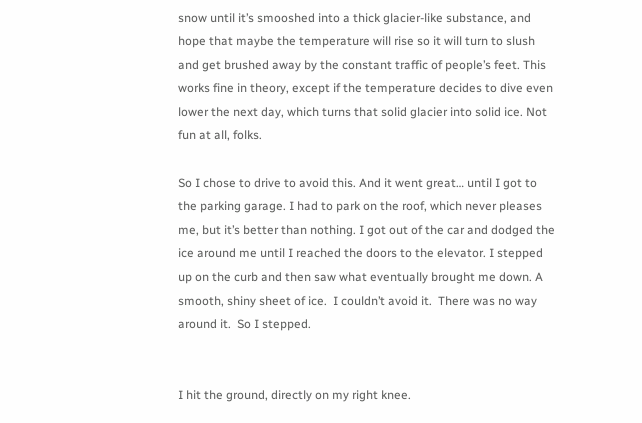snow until it’s smooshed into a thick glacier-like substance, and hope that maybe the temperature will rise so it will turn to slush and get brushed away by the constant traffic of people’s feet. This works fine in theory, except if the temperature decides to dive even lower the next day, which turns that solid glacier into solid ice. Not fun at all, folks.

So I chose to drive to avoid this. And it went great… until I got to the parking garage. I had to park on the roof, which never pleases me, but it’s better than nothing. I got out of the car and dodged the ice around me until I reached the doors to the elevator. I stepped up on the curb and then saw what eventually brought me down. A smooth, shiny sheet of ice.  I couldn’t avoid it.  There was no way around it.  So I stepped.


I hit the ground, directly on my right knee.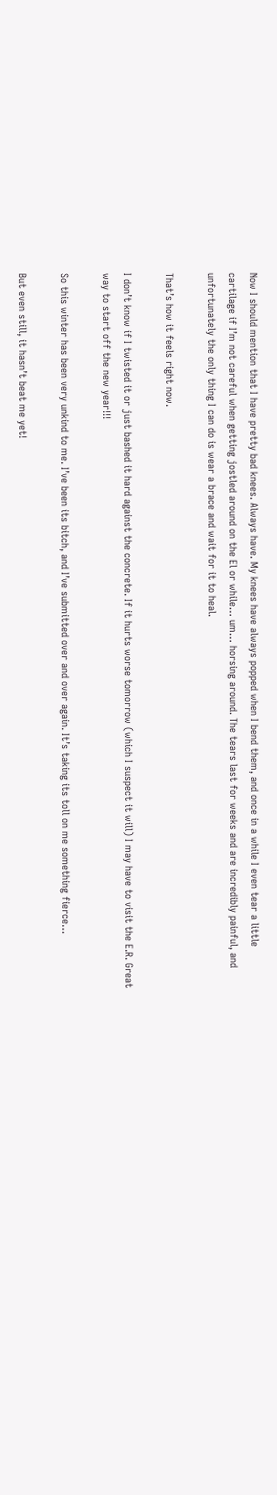Now I should mention that I have pretty bad knees. Always have. My knees have always popped when I bend them, and once in a while I even tear a little cartilage if I’m not careful when getting jostled around on the El or while… um… horsing around. The tears last for weeks and are incredibly painful, and unfortunately the only thing I can do is wear a brace and wait for it to heal.

That’s how it feels right now.

I don’t know if I twisted it or just bashed it hard against the concrete. If it hurts worse tomorrow (which I suspect it will) I may have to visit the E.R. Great way to start off the new year!!!

So this winter has been very unkind to me. I’ve been its bitch, and I’ve submitted over and over again. It’s taking its toll on me something fierce…

But even still, it hasn’t beat me yet!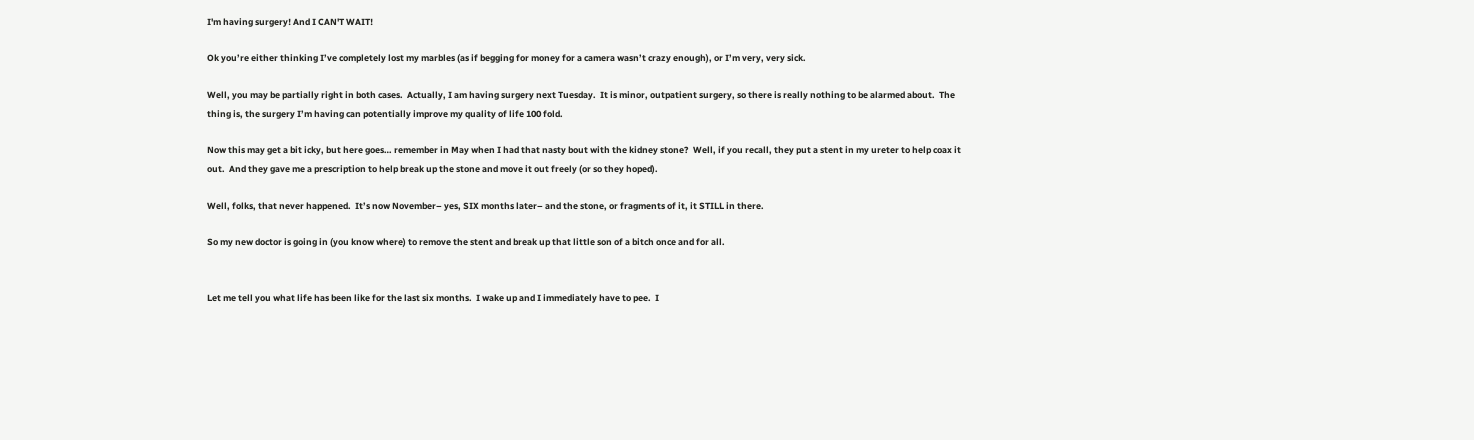I'm having surgery! And I CAN'T WAIT!

Ok you’re either thinking I’ve completely lost my marbles (as if begging for money for a camera wasn’t crazy enough), or I’m very, very sick.

Well, you may be partially right in both cases.  Actually, I am having surgery next Tuesday.  It is minor, outpatient surgery, so there is really nothing to be alarmed about.  The thing is, the surgery I’m having can potentially improve my quality of life 100 fold.

Now this may get a bit icky, but here goes… remember in May when I had that nasty bout with the kidney stone?  Well, if you recall, they put a stent in my ureter to help coax it out.  And they gave me a prescription to help break up the stone and move it out freely (or so they hoped).

Well, folks, that never happened.  It’s now November– yes, SIX months later– and the stone, or fragments of it, it STILL in there.

So my new doctor is going in (you know where) to remove the stent and break up that little son of a bitch once and for all.


Let me tell you what life has been like for the last six months.  I wake up and I immediately have to pee.  I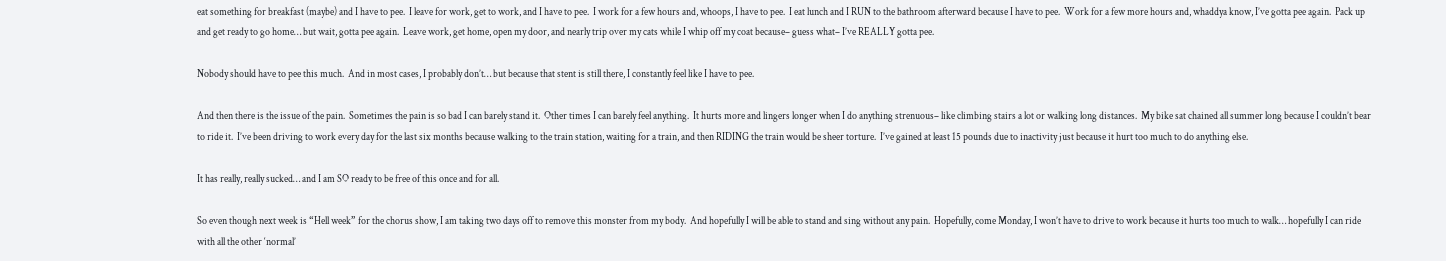eat something for breakfast (maybe) and I have to pee.  I leave for work, get to work, and I have to pee.  I work for a few hours and, whoops, I have to pee.  I eat lunch and I RUN to the bathroom afterward because I have to pee.  Work for a few more hours and, whaddya know, I’ve gotta pee again.  Pack up and get ready to go home… but wait, gotta pee again.  Leave work, get home, open my door, and nearly trip over my cats while I whip off my coat because– guess what– I’ve REALLY gotta pee.

Nobody should have to pee this much.  And in most cases, I probably don’t… but because that stent is still there, I constantly feel like I have to pee.

And then there is the issue of the pain.  Sometimes the pain is so bad I can barely stand it.  Other times I can barely feel anything.  It hurts more and lingers longer when I do anything strenuous– like climbing stairs a lot or walking long distances.  My bike sat chained all summer long because I couldn’t bear to ride it.  I’ve been driving to work every day for the last six months because walking to the train station, waiting for a train, and then RIDING the train would be sheer torture.  I’ve gained at least 15 pounds due to inactivity just because it hurt too much to do anything else.

It has really, really sucked… and I am SO ready to be free of this once and for all.

So even though next week is “Hell week” for the chorus show, I am taking two days off to remove this monster from my body.  And hopefully I will be able to stand and sing without any pain.  Hopefully, come Monday, I won’t have to drive to work because it hurts too much to walk… hopefully I can ride with all the other ‘normal’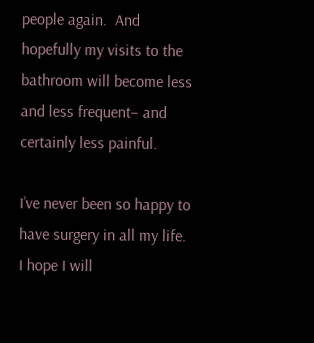people again.  And hopefully my visits to the bathroom will become less and less frequent– and certainly less painful.

I’ve never been so happy to have surgery in all my life.  I hope I will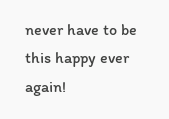never have to be this happy ever again!